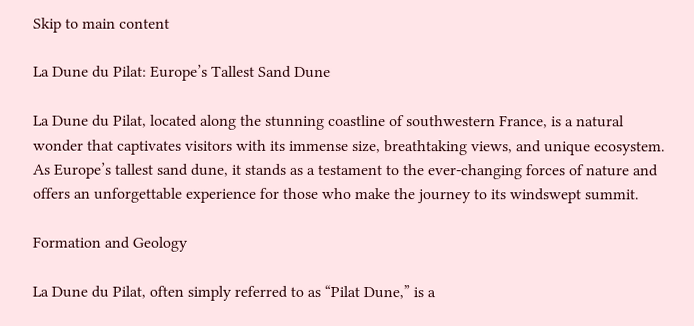Skip to main content

La Dune du Pilat: Europe’s Tallest Sand Dune

La Dune du Pilat, located along the stunning coastline of southwestern France, is a natural wonder that captivates visitors with its immense size, breathtaking views, and unique ecosystem. As Europe’s tallest sand dune, it stands as a testament to the ever-changing forces of nature and offers an unforgettable experience for those who make the journey to its windswept summit.

Formation and Geology

La Dune du Pilat, often simply referred to as “Pilat Dune,” is a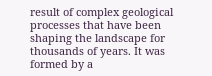result of complex geological processes that have been shaping the landscape for thousands of years. It was formed by a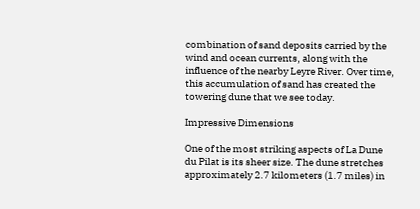combination of sand deposits carried by the wind and ocean currents, along with the influence of the nearby Leyre River. Over time, this accumulation of sand has created the towering dune that we see today.

Impressive Dimensions

One of the most striking aspects of La Dune du Pilat is its sheer size. The dune stretches approximately 2.7 kilometers (1.7 miles) in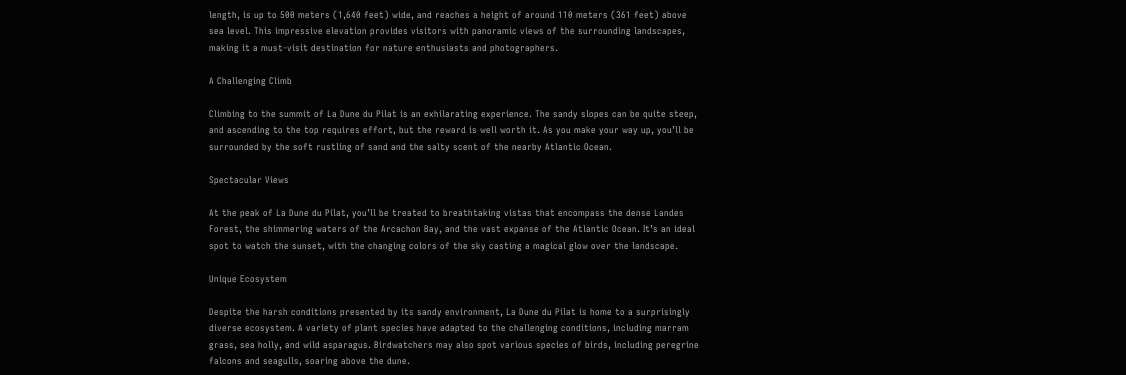length, is up to 500 meters (1,640 feet) wide, and reaches a height of around 110 meters (361 feet) above sea level. This impressive elevation provides visitors with panoramic views of the surrounding landscapes, making it a must-visit destination for nature enthusiasts and photographers.

A Challenging Climb

Climbing to the summit of La Dune du Pilat is an exhilarating experience. The sandy slopes can be quite steep, and ascending to the top requires effort, but the reward is well worth it. As you make your way up, you’ll be surrounded by the soft rustling of sand and the salty scent of the nearby Atlantic Ocean.

Spectacular Views

At the peak of La Dune du Pilat, you’ll be treated to breathtaking vistas that encompass the dense Landes Forest, the shimmering waters of the Arcachon Bay, and the vast expanse of the Atlantic Ocean. It’s an ideal spot to watch the sunset, with the changing colors of the sky casting a magical glow over the landscape.

Unique Ecosystem

Despite the harsh conditions presented by its sandy environment, La Dune du Pilat is home to a surprisingly diverse ecosystem. A variety of plant species have adapted to the challenging conditions, including marram grass, sea holly, and wild asparagus. Birdwatchers may also spot various species of birds, including peregrine falcons and seagulls, soaring above the dune.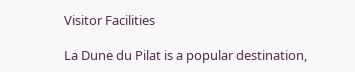Visitor Facilities

La Dune du Pilat is a popular destination,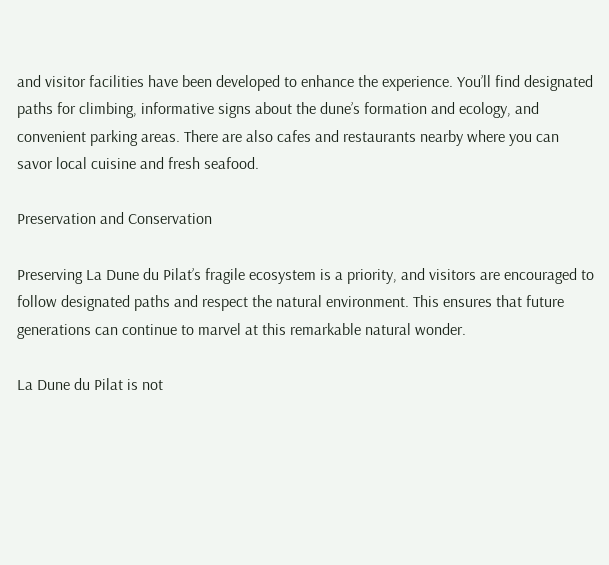and visitor facilities have been developed to enhance the experience. You’ll find designated paths for climbing, informative signs about the dune’s formation and ecology, and convenient parking areas. There are also cafes and restaurants nearby where you can savor local cuisine and fresh seafood.

Preservation and Conservation

Preserving La Dune du Pilat’s fragile ecosystem is a priority, and visitors are encouraged to follow designated paths and respect the natural environment. This ensures that future generations can continue to marvel at this remarkable natural wonder.

La Dune du Pilat is not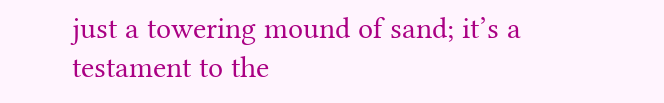just a towering mound of sand; it’s a testament to the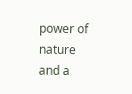power of nature and a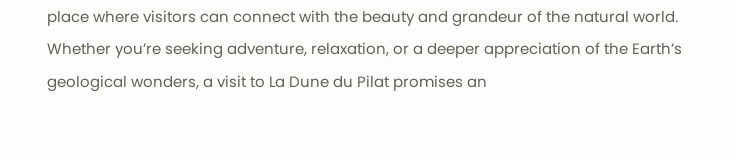place where visitors can connect with the beauty and grandeur of the natural world. Whether you’re seeking adventure, relaxation, or a deeper appreciation of the Earth’s geological wonders, a visit to La Dune du Pilat promises an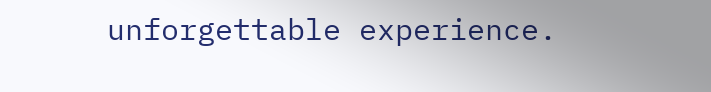unforgettable experience.